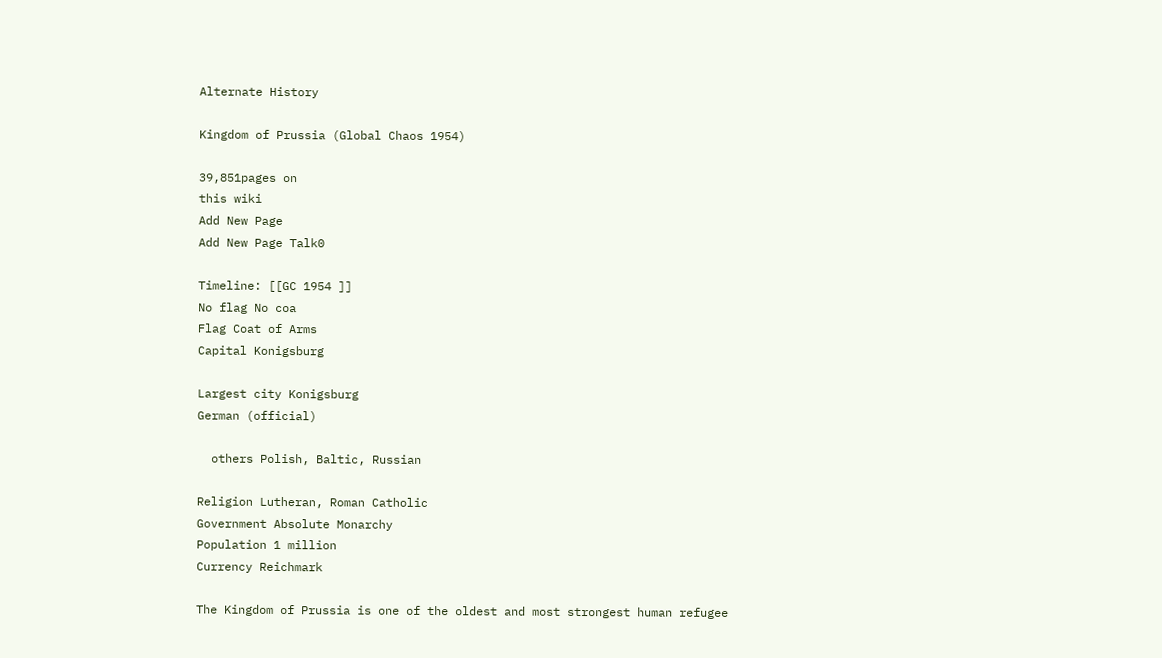Alternate History

Kingdom of Prussia (Global Chaos 1954)

39,851pages on
this wiki
Add New Page
Add New Page Talk0

Timeline: [[GC 1954 ]]
No flag No coa
Flag Coat of Arms
Capital Konigsburg

Largest city Konigsburg
German (official)

  others Polish, Baltic, Russian

Religion Lutheran, Roman Catholic
Government Absolute Monarchy
Population 1 million
Currency Reichmark

The Kingdom of Prussia is one of the oldest and most strongest human refugee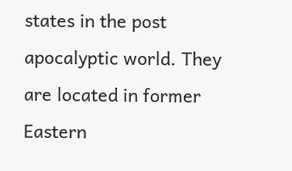states in the post apocalyptic world. They are located in former Eastern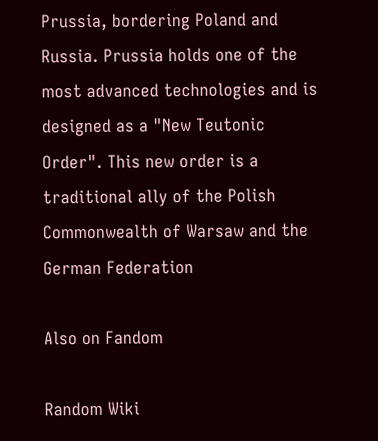Prussia, bordering Poland and Russia. Prussia holds one of the most advanced technologies and is designed as a "New Teutonic Order". This new order is a traditional ally of the Polish Commonwealth of Warsaw and the German Federation

Also on Fandom

Random Wiki